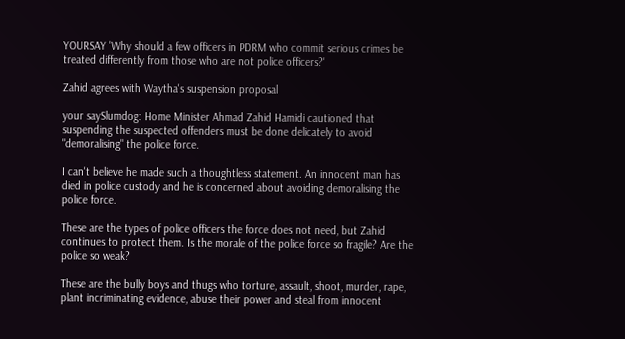YOURSAY 'Why should a few officers in PDRM who commit serious crimes be treated differently from those who are not police officers?'

Zahid agrees with Waytha's suspension proposal

your saySlumdog: Home Minister Ahmad Zahid Hamidi cautioned that suspending the suspected offenders must be done delicately to avoid "demoralising" the police force.

I can't believe he made such a thoughtless statement. An innocent man has died in police custody and he is concerned about avoiding demoralising the police force.

These are the types of police officers the force does not need, but Zahid continues to protect them. Is the morale of the police force so fragile? Are the police so weak?

These are the bully boys and thugs who torture, assault, shoot, murder, rape, plant incriminating evidence, abuse their power and steal from innocent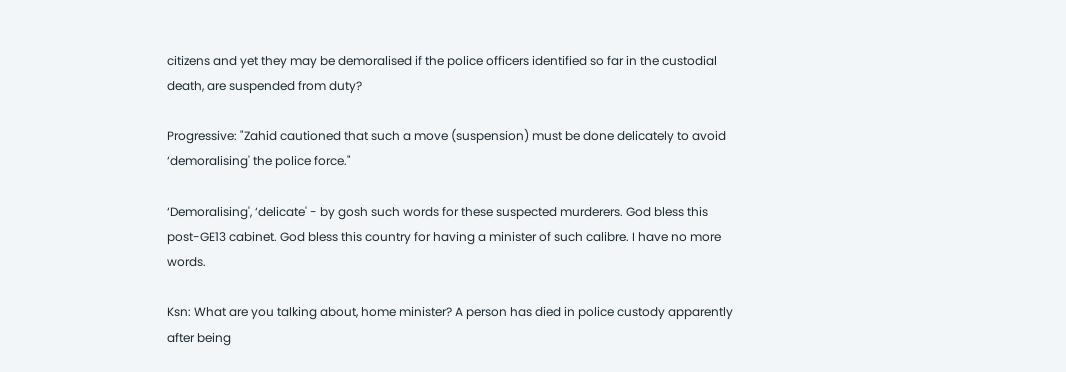citizens and yet they may be demoralised if the police officers identified so far in the custodial death, are suspended from duty?

Progressive: "Zahid cautioned that such a move (suspension) must be done delicately to avoid ‘demoralising' the police force."

‘Demoralising', ‘delicate' - by gosh such words for these suspected murderers. God bless this post-GE13 cabinet. God bless this country for having a minister of such calibre. I have no more words.

Ksn: What are you talking about, home minister? A person has died in police custody apparently after being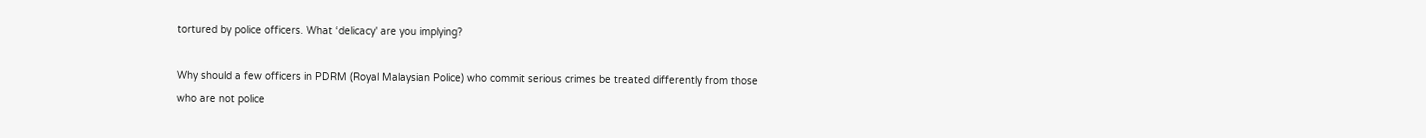tortured by police officers. What ‘delicacy' are you implying?

Why should a few officers in PDRM (Royal Malaysian Police) who commit serious crimes be treated differently from those who are not police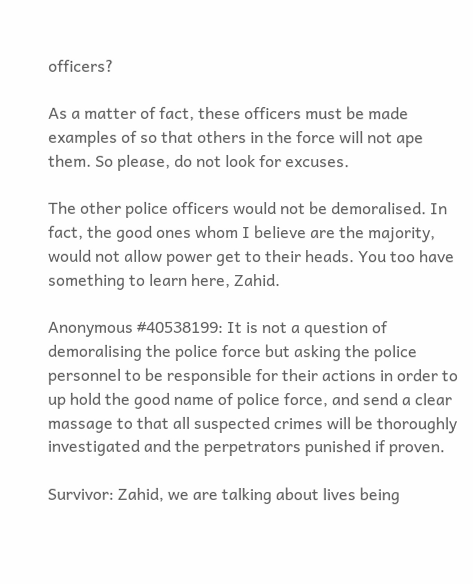officers?

As a matter of fact, these officers must be made examples of so that others in the force will not ape them. So please, do not look for excuses.

The other police officers would not be demoralised. In fact, the good ones whom I believe are the majority, would not allow power get to their heads. You too have something to learn here, Zahid.

Anonymous #40538199: It is not a question of demoralising the police force but asking the police personnel to be responsible for their actions in order to up hold the good name of police force, and send a clear massage to that all suspected crimes will be thoroughly investigated and the perpetrators punished if proven.

Survivor: Zahid, we are talking about lives being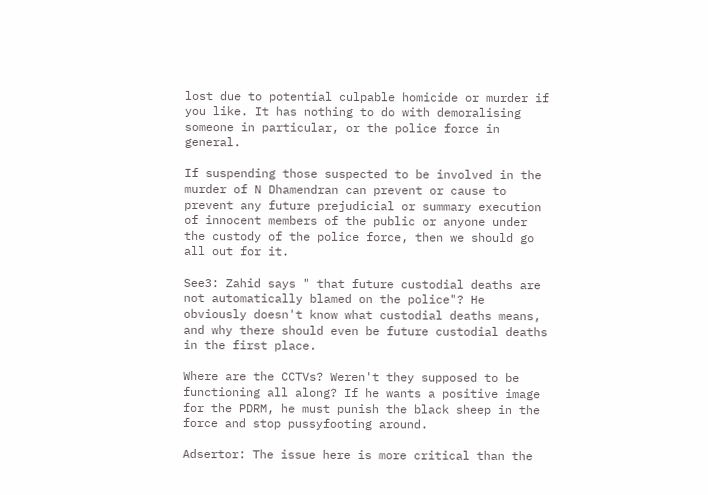lost due to potential culpable homicide or murder if you like. It has nothing to do with demoralising someone in particular, or the police force in general.

If suspending those suspected to be involved in the murder of N Dhamendran can prevent or cause to prevent any future prejudicial or summary execution of innocent members of the public or anyone under the custody of the police force, then we should go all out for it.

See3: Zahid says " that future custodial deaths are not automatically blamed on the police"? He obviously doesn't know what custodial deaths means, and why there should even be future custodial deaths in the first place.

Where are the CCTVs? Weren't they supposed to be functioning all along? If he wants a positive image for the PDRM, he must punish the black sheep in the force and stop pussyfooting around.

Adsertor: The issue here is more critical than the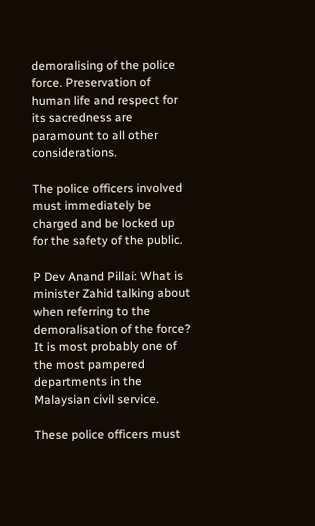demoralising of the police force. Preservation of human life and respect for its sacredness are paramount to all other considerations.

The police officers involved must immediately be charged and be locked up for the safety of the public.

P Dev Anand Pillai: What is minister Zahid talking about when referring to the demoralisation of the force? It is most probably one of the most pampered departments in the Malaysian civil service.

These police officers must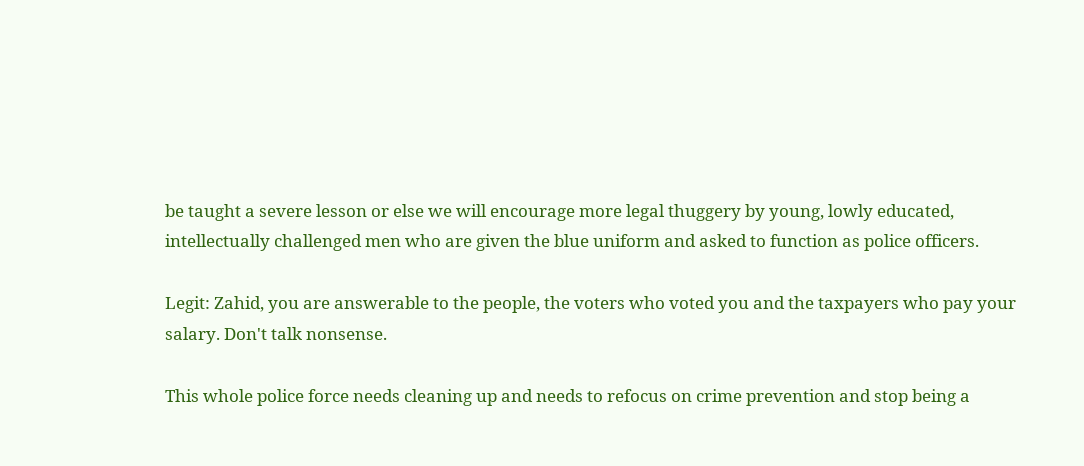be taught a severe lesson or else we will encourage more legal thuggery by young, lowly educated, intellectually challenged men who are given the blue uniform and asked to function as police officers.

Legit: Zahid, you are answerable to the people, the voters who voted you and the taxpayers who pay your salary. Don't talk nonsense.

This whole police force needs cleaning up and needs to refocus on crime prevention and stop being a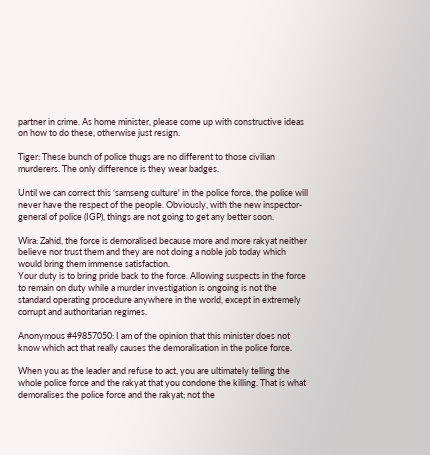partner in crime. As home minister, please come up with constructive ideas on how to do these, otherwise just resign.

Tiger: These bunch of police thugs are no different to those civilian murderers. The only difference is they wear badges.

Until we can correct this ‘samseng culture' in the police force, the police will never have the respect of the people. Obviously, with the new inspector-general of police (IGP), things are not going to get any better soon.

Wira: Zahid, the force is demoralised because more and more rakyat neither believe nor trust them and they are not doing a noble job today which would bring them immense satisfaction.
Your duty is to bring pride back to the force. Allowing suspects in the force to remain on duty while a murder investigation is ongoing is not the standard operating procedure anywhere in the world, except in extremely corrupt and authoritarian regimes.

Anonymous #49857050: I am of the opinion that this minister does not know which act that really causes the demoralisation in the police force.

When you as the leader and refuse to act, you are ultimately telling the whole police force and the rakyat that you condone the killing. That is what demoralises the police force and the rakyat; not the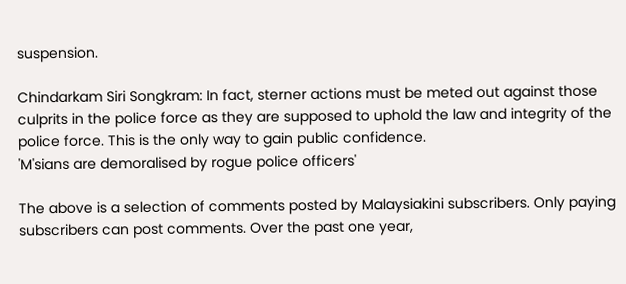suspension.

Chindarkam Siri Songkram: In fact, sterner actions must be meted out against those culprits in the police force as they are supposed to uphold the law and integrity of the police force. This is the only way to gain public confidence.
'M'sians are demoralised by rogue police officers'

The above is a selection of comments posted by Malaysiakini subscribers. Only paying subscribers can post comments. Over the past one year,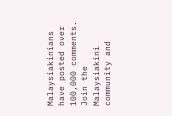Malaysiakinians have posted over 100,000 comments. Join the Malaysiakini community and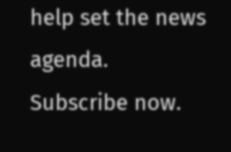help set the news agenda. Subscribe now.